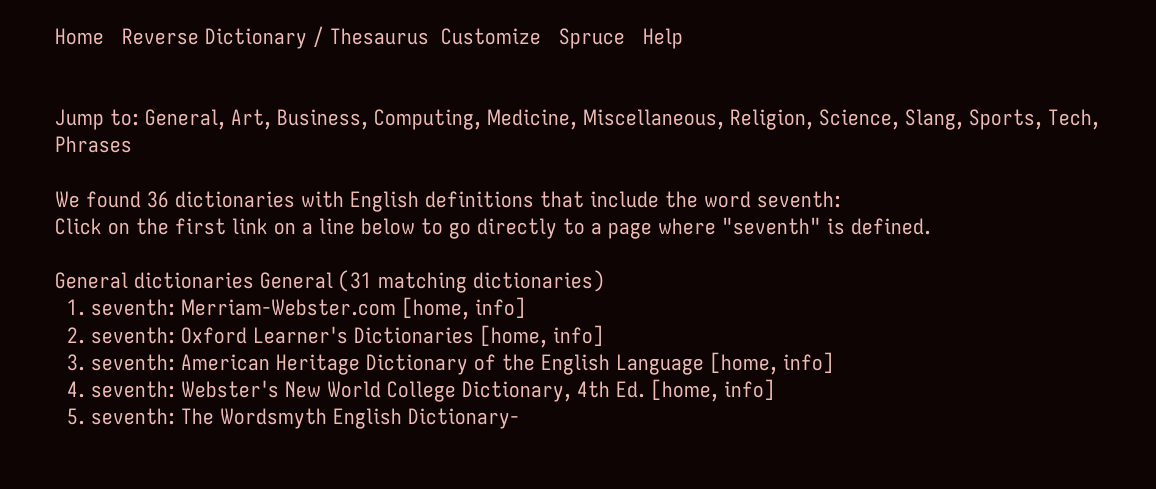Home   Reverse Dictionary / Thesaurus  Customize   Spruce   Help


Jump to: General, Art, Business, Computing, Medicine, Miscellaneous, Religion, Science, Slang, Sports, Tech, Phrases

We found 36 dictionaries with English definitions that include the word seventh:
Click on the first link on a line below to go directly to a page where "seventh" is defined.

General dictionaries General (31 matching dictionaries)
  1. seventh: Merriam-Webster.com [home, info]
  2. seventh: Oxford Learner's Dictionaries [home, info]
  3. seventh: American Heritage Dictionary of the English Language [home, info]
  4. seventh: Webster's New World College Dictionary, 4th Ed. [home, info]
  5. seventh: The Wordsmyth English Dictionary-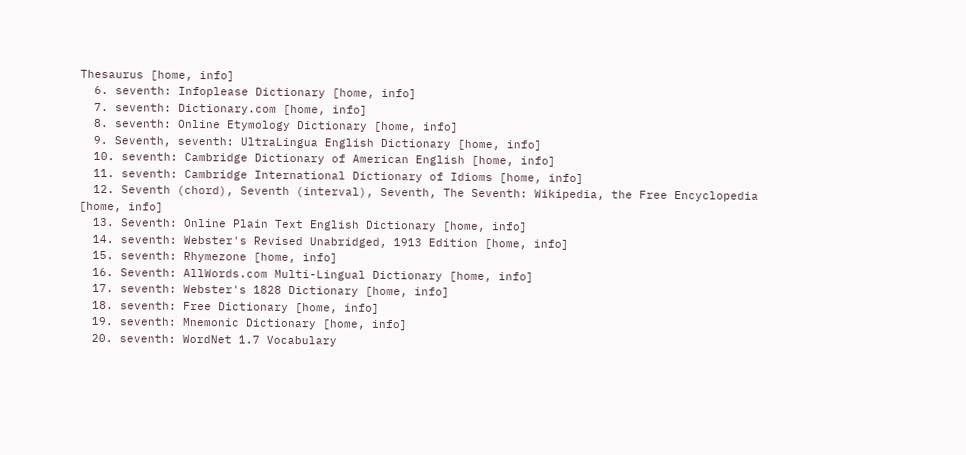Thesaurus [home, info]
  6. seventh: Infoplease Dictionary [home, info]
  7. seventh: Dictionary.com [home, info]
  8. seventh: Online Etymology Dictionary [home, info]
  9. Seventh, seventh: UltraLingua English Dictionary [home, info]
  10. seventh: Cambridge Dictionary of American English [home, info]
  11. seventh: Cambridge International Dictionary of Idioms [home, info]
  12. Seventh (chord), Seventh (interval), Seventh, The Seventh: Wikipedia, the Free Encyclopedia [home, info]
  13. Seventh: Online Plain Text English Dictionary [home, info]
  14. seventh: Webster's Revised Unabridged, 1913 Edition [home, info]
  15. seventh: Rhymezone [home, info]
  16. Seventh: AllWords.com Multi-Lingual Dictionary [home, info]
  17. seventh: Webster's 1828 Dictionary [home, info]
  18. seventh: Free Dictionary [home, info]
  19. seventh: Mnemonic Dictionary [home, info]
  20. seventh: WordNet 1.7 Vocabulary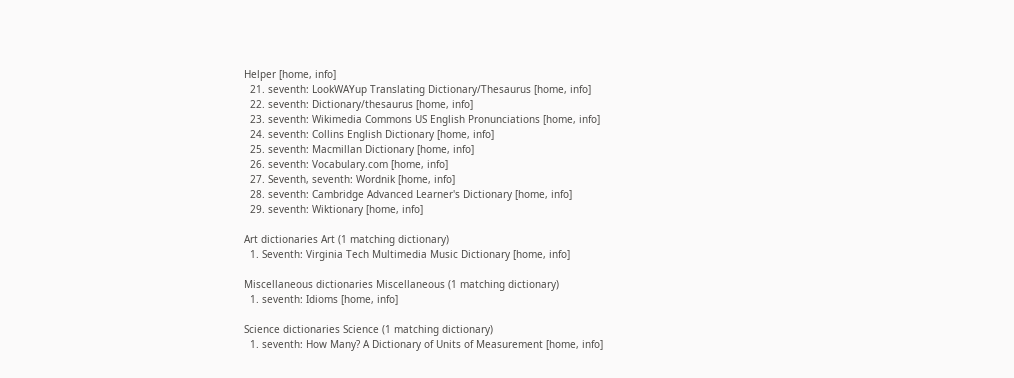Helper [home, info]
  21. seventh: LookWAYup Translating Dictionary/Thesaurus [home, info]
  22. seventh: Dictionary/thesaurus [home, info]
  23. seventh: Wikimedia Commons US English Pronunciations [home, info]
  24. seventh: Collins English Dictionary [home, info]
  25. seventh: Macmillan Dictionary [home, info]
  26. seventh: Vocabulary.com [home, info]
  27. Seventh, seventh: Wordnik [home, info]
  28. seventh: Cambridge Advanced Learner's Dictionary [home, info]
  29. seventh: Wiktionary [home, info]

Art dictionaries Art (1 matching dictionary)
  1. Seventh: Virginia Tech Multimedia Music Dictionary [home, info]

Miscellaneous dictionaries Miscellaneous (1 matching dictionary)
  1. seventh: Idioms [home, info]

Science dictionaries Science (1 matching dictionary)
  1. seventh: How Many? A Dictionary of Units of Measurement [home, info]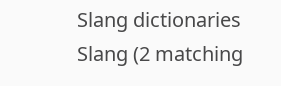Slang dictionaries Slang (2 matching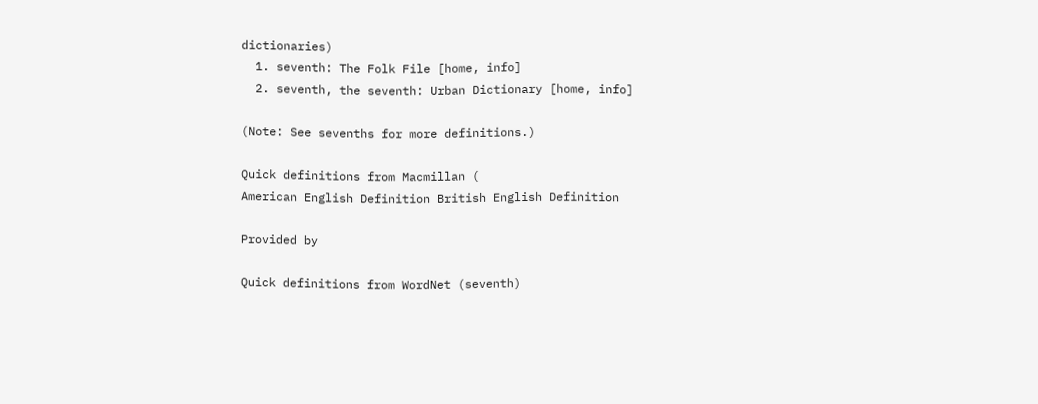dictionaries)
  1. seventh: The Folk File [home, info]
  2. seventh, the seventh: Urban Dictionary [home, info]

(Note: See sevenths for more definitions.)

Quick definitions from Macmillan (
American English Definition British English Definition

Provided by

Quick definitions from WordNet (seventh)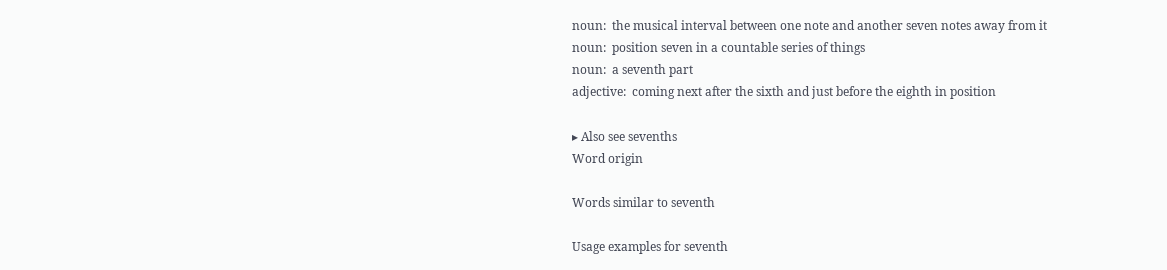noun:  the musical interval between one note and another seven notes away from it
noun:  position seven in a countable series of things
noun:  a seventh part
adjective:  coming next after the sixth and just before the eighth in position

▸ Also see sevenths
Word origin

Words similar to seventh

Usage examples for seventh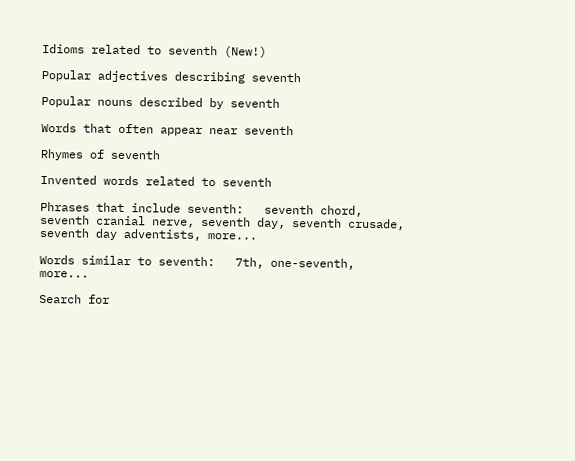Idioms related to seventh (New!)

Popular adjectives describing seventh

Popular nouns described by seventh

Words that often appear near seventh

Rhymes of seventh

Invented words related to seventh

Phrases that include seventh:   seventh chord, seventh cranial nerve, seventh day, seventh crusade, seventh day adventists, more...

Words similar to seventh:   7th, one-seventh, more...

Search for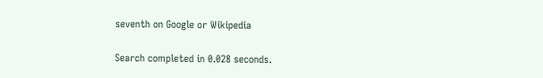seventh on Google or Wikipedia

Search completed in 0.028 seconds.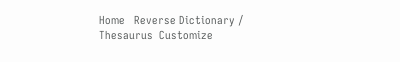Home   Reverse Dictionary / Thesaurus  Customize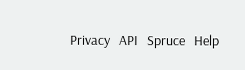Privacy   API   Spruce   Help